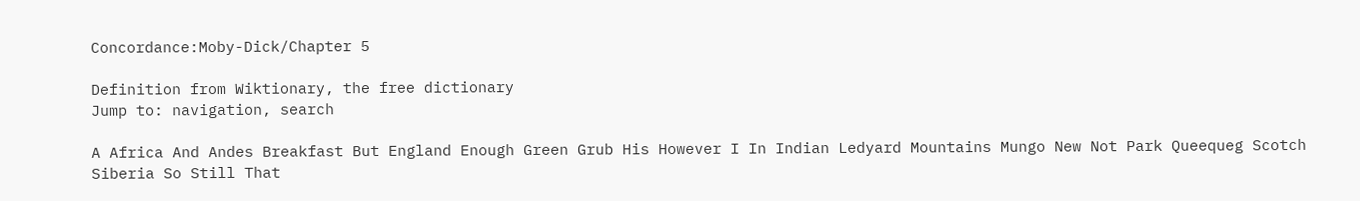Concordance:Moby-Dick/Chapter 5

Definition from Wiktionary, the free dictionary
Jump to: navigation, search

A Africa And Andes Breakfast But England Enough Green Grub His However I In Indian Ledyard Mountains Mungo New Not Park Queequeg Scotch Siberia So Still That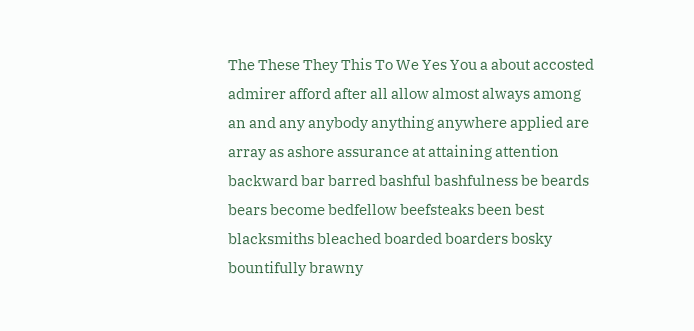The These They This To We Yes You a about accosted admirer afford after all allow almost always among an and any anybody anything anywhere applied are array as ashore assurance at attaining attention backward bar barred bashful bashfulness be beards bears become bedfellow beefsteaks been best blacksmiths bleached boarded boarders bosky bountifully brawny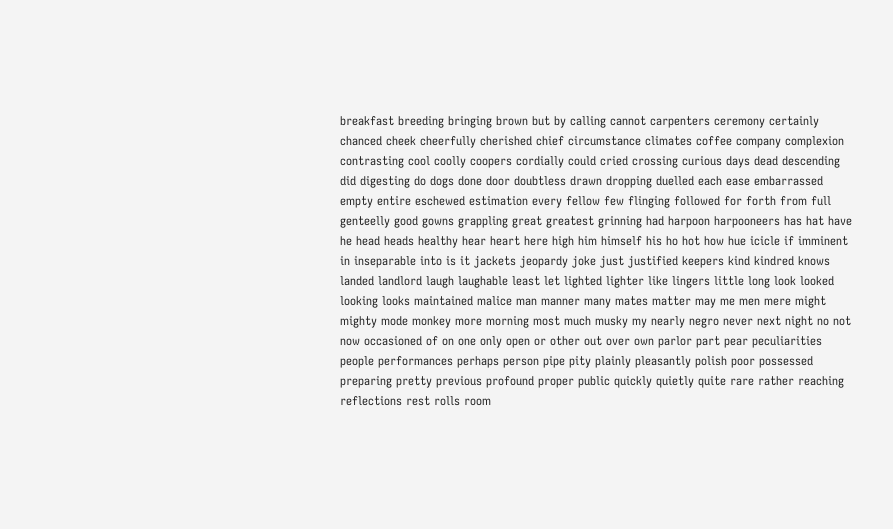breakfast breeding bringing brown but by calling cannot carpenters ceremony certainly chanced cheek cheerfully cherished chief circumstance climates coffee company complexion contrasting cool coolly coopers cordially could cried crossing curious days dead descending did digesting do dogs done door doubtless drawn dropping duelled each ease embarrassed empty entire eschewed estimation every fellow few flinging followed for forth from full genteelly good gowns grappling great greatest grinning had harpoon harpooneers has hat have he head heads healthy hear heart here high him himself his ho hot how hue icicle if imminent in inseparable into is it jackets jeopardy joke just justified keepers kind kindred knows landed landlord laugh laughable least let lighted lighter like lingers little long look looked looking looks maintained malice man manner many mates matter may me men mere might mighty mode monkey more morning most much musky my nearly negro never next night no not now occasioned of on one only open or other out over own parlor part pear peculiarities people performances perhaps person pipe pity plainly pleasantly polish poor possessed preparing pretty previous profound proper public quickly quietly quite rare rather reaching reflections rest rolls room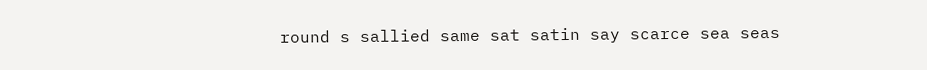round s sallied same sat satin say scarce sea seas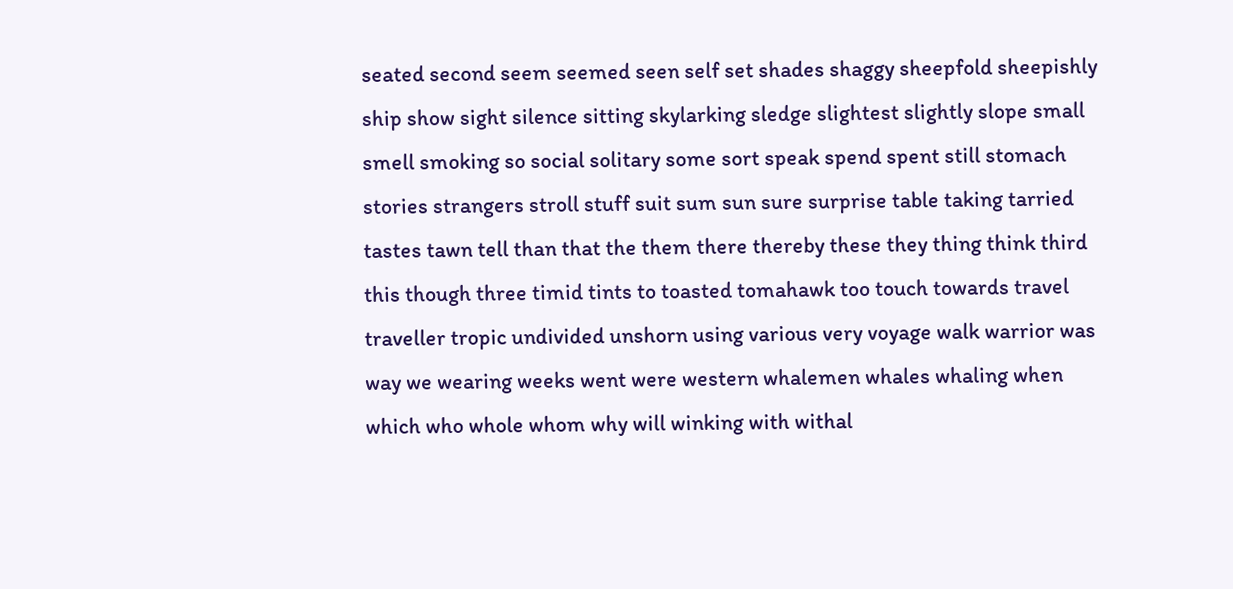seated second seem seemed seen self set shades shaggy sheepfold sheepishly ship show sight silence sitting skylarking sledge slightest slightly slope small smell smoking so social solitary some sort speak spend spent still stomach stories strangers stroll stuff suit sum sun sure surprise table taking tarried tastes tawn tell than that the them there thereby these they thing think third this though three timid tints to toasted tomahawk too touch towards travel traveller tropic undivided unshorn using various very voyage walk warrior was way we wearing weeks went were western whalemen whales whaling when which who whole whom why will winking with withal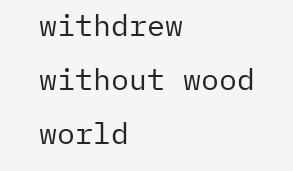withdrew without wood world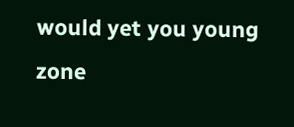would yet you young zone